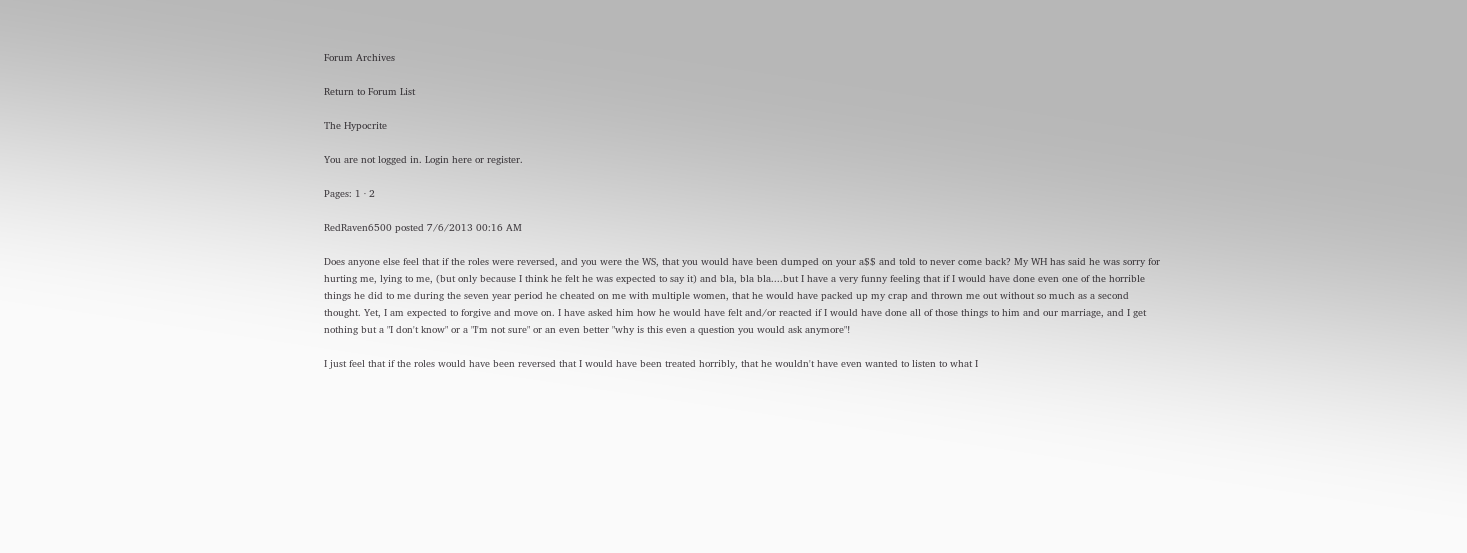Forum Archives

Return to Forum List

The Hypocrite

You are not logged in. Login here or register.

Pages: 1 · 2

RedRaven6500 posted 7/6/2013 00:16 AM

Does anyone else feel that if the roles were reversed, and you were the WS, that you would have been dumped on your a$$ and told to never come back? My WH has said he was sorry for hurting me, lying to me, (but only because I think he felt he was expected to say it) and bla, bla bla....but I have a very funny feeling that if I would have done even one of the horrible things he did to me during the seven year period he cheated on me with multiple women, that he would have packed up my crap and thrown me out without so much as a second thought. Yet, I am expected to forgive and move on. I have asked him how he would have felt and/or reacted if I would have done all of those things to him and our marriage, and I get nothing but a "I don't know" or a "I'm not sure" or an even better "why is this even a question you would ask anymore"!

I just feel that if the roles would have been reversed that I would have been treated horribly, that he wouldn't have even wanted to listen to what I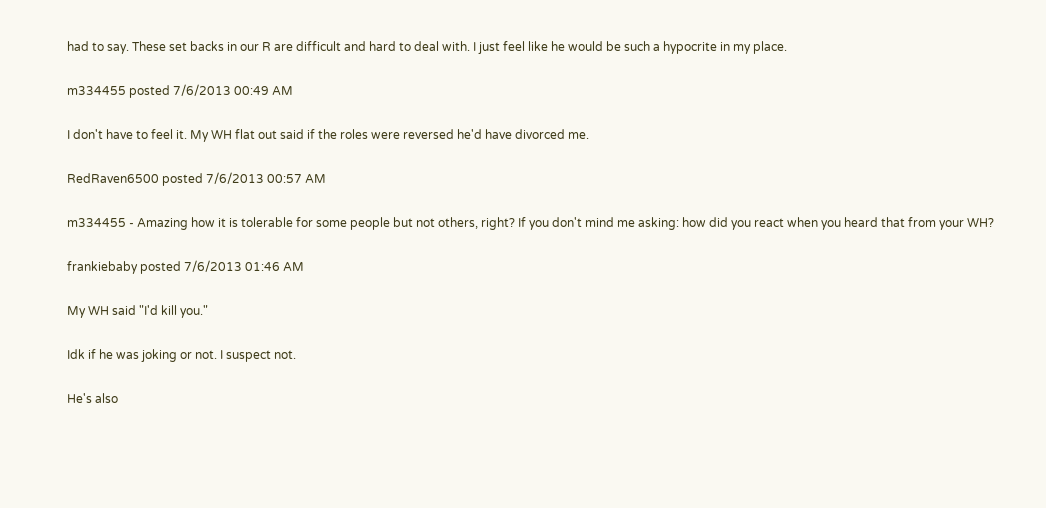had to say. These set backs in our R are difficult and hard to deal with. I just feel like he would be such a hypocrite in my place.

m334455 posted 7/6/2013 00:49 AM

I don't have to feel it. My WH flat out said if the roles were reversed he'd have divorced me.

RedRaven6500 posted 7/6/2013 00:57 AM

m334455 - Amazing how it is tolerable for some people but not others, right? If you don't mind me asking: how did you react when you heard that from your WH?

frankiebaby posted 7/6/2013 01:46 AM

My WH said "I'd kill you."

Idk if he was joking or not. I suspect not.

He's also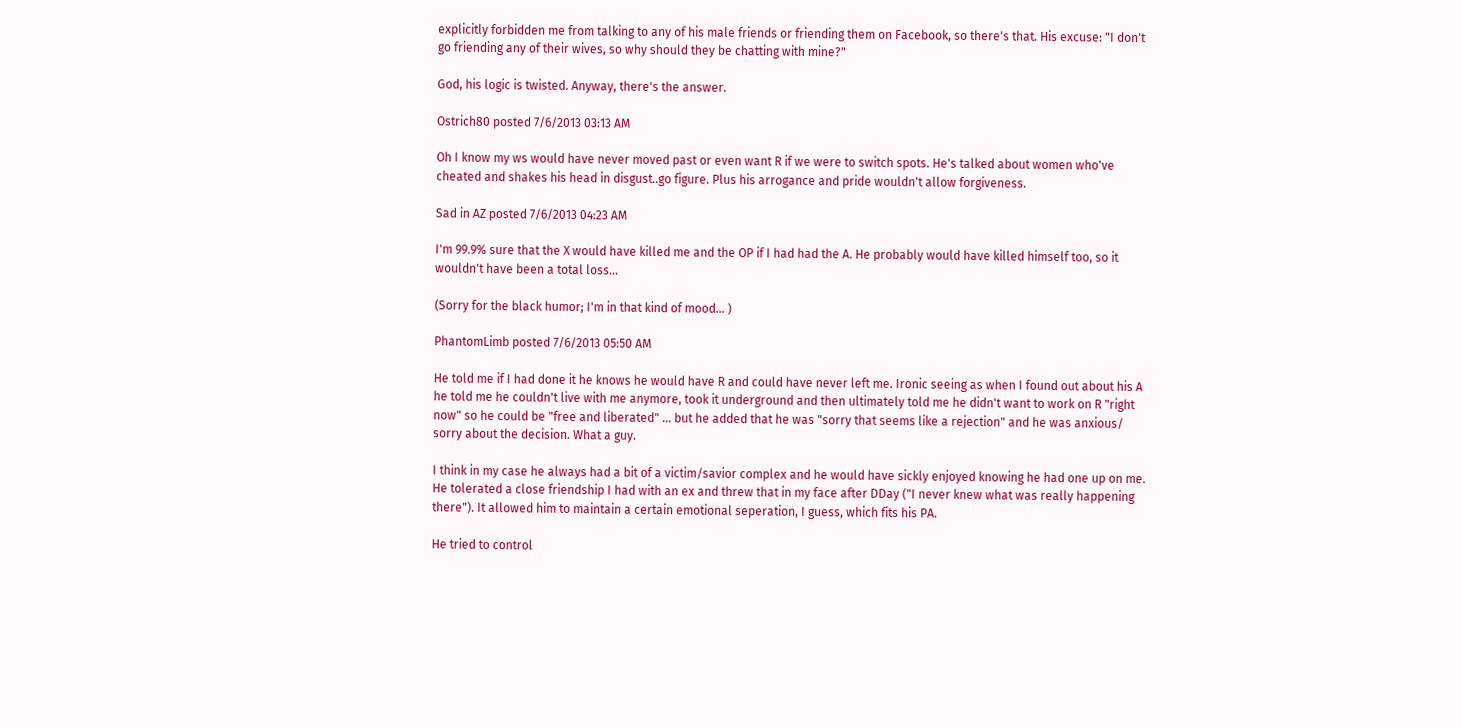explicitly forbidden me from talking to any of his male friends or friending them on Facebook, so there's that. His excuse: "I don't go friending any of their wives, so why should they be chatting with mine?"

God, his logic is twisted. Anyway, there's the answer.

Ostrich80 posted 7/6/2013 03:13 AM

Oh I know my ws would have never moved past or even want R if we were to switch spots. He's talked about women who've cheated and shakes his head in disgust..go figure. Plus his arrogance and pride wouldn't allow forgiveness.

Sad in AZ posted 7/6/2013 04:23 AM

I'm 99.9% sure that the X would have killed me and the OP if I had had the A. He probably would have killed himself too, so it wouldn't have been a total loss...

(Sorry for the black humor; I'm in that kind of mood... )

PhantomLimb posted 7/6/2013 05:50 AM

He told me if I had done it he knows he would have R and could have never left me. Ironic seeing as when I found out about his A he told me he couldn't live with me anymore, took it underground and then ultimately told me he didn't want to work on R "right now" so he could be "free and liberated" ... but he added that he was "sorry that seems like a rejection" and he was anxious/ sorry about the decision. What a guy.

I think in my case he always had a bit of a victim/savior complex and he would have sickly enjoyed knowing he had one up on me. He tolerated a close friendship I had with an ex and threw that in my face after DDay ("I never knew what was really happening there"). It allowed him to maintain a certain emotional seperation, I guess, which fits his PA.

He tried to control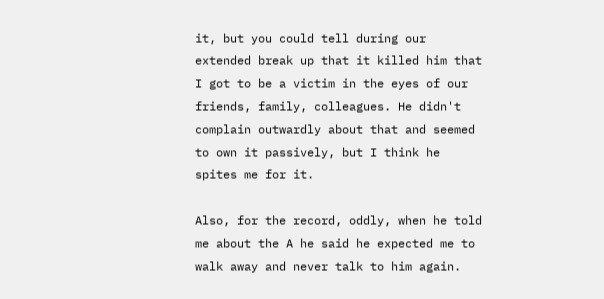it, but you could tell during our extended break up that it killed him that I got to be a victim in the eyes of our friends, family, colleagues. He didn't complain outwardly about that and seemed to own it passively, but I think he spites me for it.

Also, for the record, oddly, when he told me about the A he said he expected me to walk away and never talk to him again.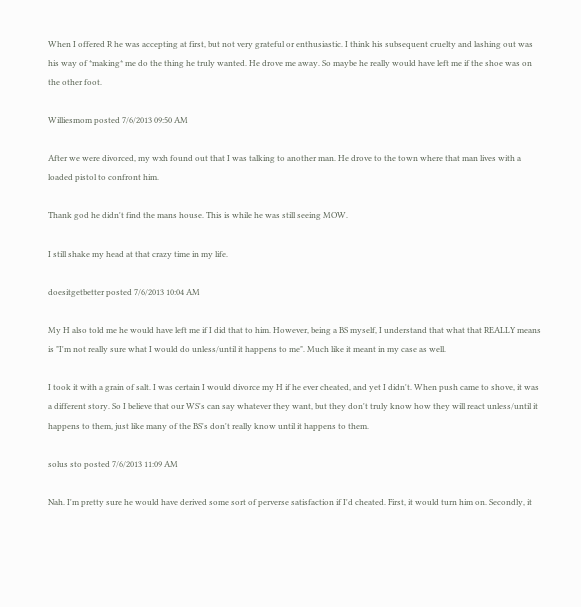When I offered R he was accepting at first, but not very grateful or enthusiastic. I think his subsequent cruelty and lashing out was his way of *making* me do the thing he truly wanted. He drove me away. So maybe he really would have left me if the shoe was on the other foot.

Williesmom posted 7/6/2013 09:50 AM

After we were divorced, my wxh found out that I was talking to another man. He drove to the town where that man lives with a loaded pistol to confront him.

Thank god he didn't find the mans house. This is while he was still seeing MOW.

I still shake my head at that crazy time in my life.

doesitgetbetter posted 7/6/2013 10:04 AM

My H also told me he would have left me if I did that to him. However, being a BS myself, I understand that what that REALLY means is "I'm not really sure what I would do unless/until it happens to me". Much like it meant in my case as well.

I took it with a grain of salt. I was certain I would divorce my H if he ever cheated, and yet I didn't. When push came to shove, it was a different story. So I believe that our WS's can say whatever they want, but they don't truly know how they will react unless/until it happens to them, just like many of the BS's don't really know until it happens to them.

solus sto posted 7/6/2013 11:09 AM

Nah. I'm pretty sure he would have derived some sort of perverse satisfaction if I'd cheated. First, it would turn him on. Secondly, it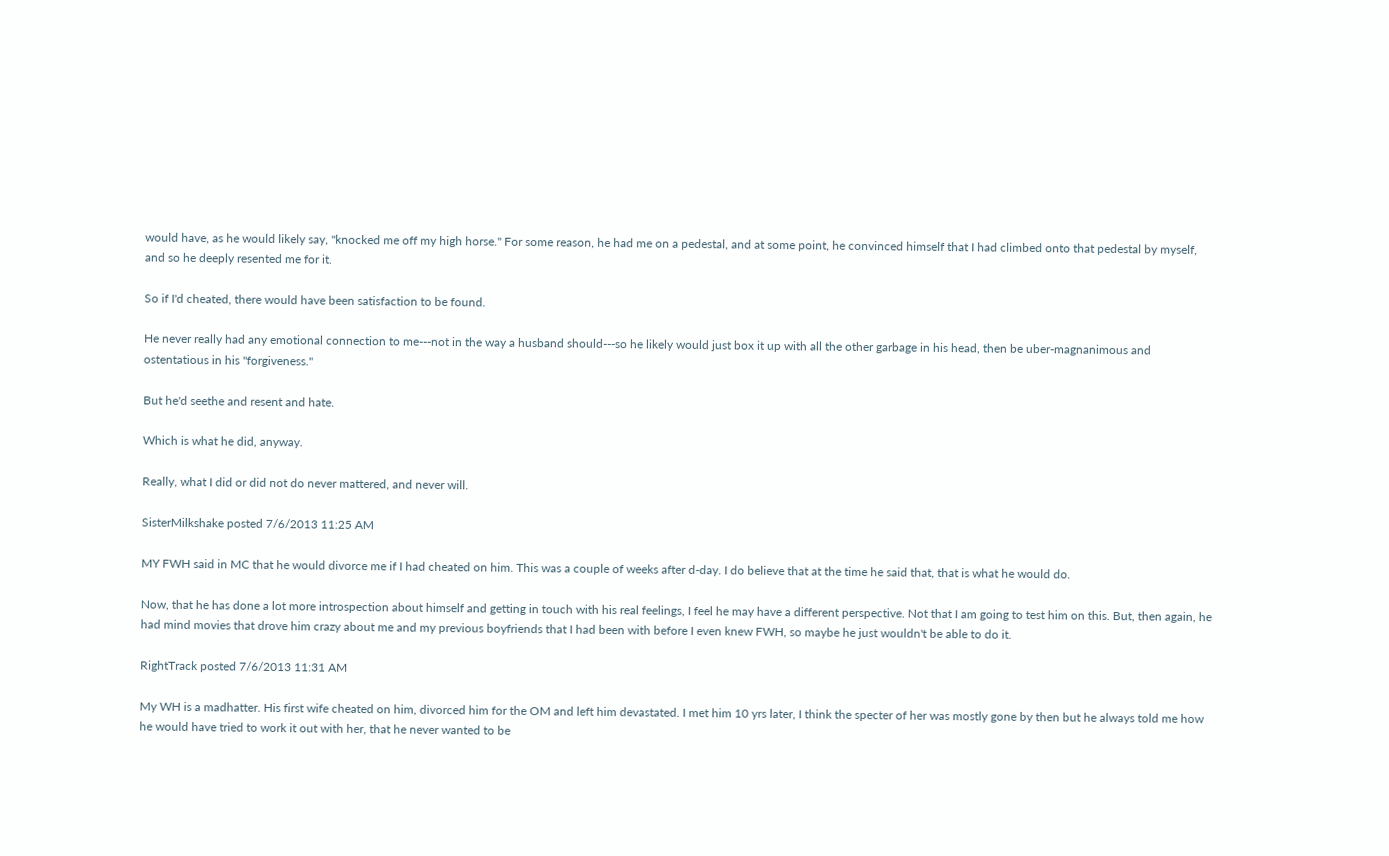would have, as he would likely say, "knocked me off my high horse." For some reason, he had me on a pedestal, and at some point, he convinced himself that I had climbed onto that pedestal by myself, and so he deeply resented me for it.

So if I'd cheated, there would have been satisfaction to be found.

He never really had any emotional connection to me---not in the way a husband should---so he likely would just box it up with all the other garbage in his head, then be uber-magnanimous and ostentatious in his "forgiveness."

But he'd seethe and resent and hate.

Which is what he did, anyway.

Really, what I did or did not do never mattered, and never will.

SisterMilkshake posted 7/6/2013 11:25 AM

MY FWH said in MC that he would divorce me if I had cheated on him. This was a couple of weeks after d-day. I do believe that at the time he said that, that is what he would do.

Now, that he has done a lot more introspection about himself and getting in touch with his real feelings, I feel he may have a different perspective. Not that I am going to test him on this. But, then again, he had mind movies that drove him crazy about me and my previous boyfriends that I had been with before I even knew FWH, so maybe he just wouldn't be able to do it.

RightTrack posted 7/6/2013 11:31 AM

My WH is a madhatter. His first wife cheated on him, divorced him for the OM and left him devastated. I met him 10 yrs later, I think the specter of her was mostly gone by then but he always told me how he would have tried to work it out with her, that he never wanted to be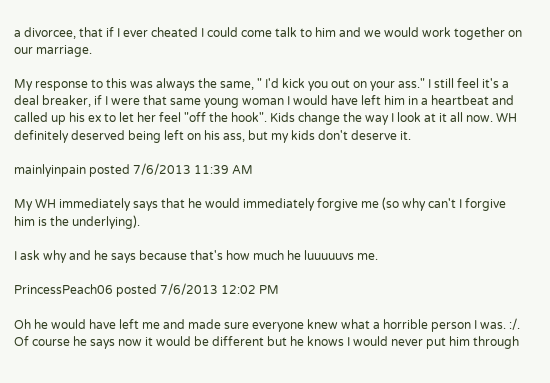a divorcee, that if I ever cheated I could come talk to him and we would work together on our marriage.

My response to this was always the same, " I'd kick you out on your ass." I still feel it's a deal breaker, if I were that same young woman I would have left him in a heartbeat and called up his ex to let her feel "off the hook". Kids change the way I look at it all now. WH definitely deserved being left on his ass, but my kids don't deserve it.

mainlyinpain posted 7/6/2013 11:39 AM

My WH immediately says that he would immediately forgive me (so why can't I forgive him is the underlying).

I ask why and he says because that's how much he luuuuuvs me.

PrincessPeach06 posted 7/6/2013 12:02 PM

Oh he would have left me and made sure everyone knew what a horrible person I was. :/. Of course he says now it would be different but he knows I would never put him through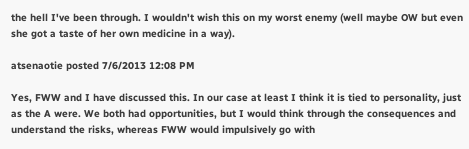the hell I've been through. I wouldn't wish this on my worst enemy (well maybe OW but even she got a taste of her own medicine in a way).

atsenaotie posted 7/6/2013 12:08 PM

Yes, FWW and I have discussed this. In our case at least I think it is tied to personality, just as the A were. We both had opportunities, but I would think through the consequences and understand the risks, whereas FWW would impulsively go with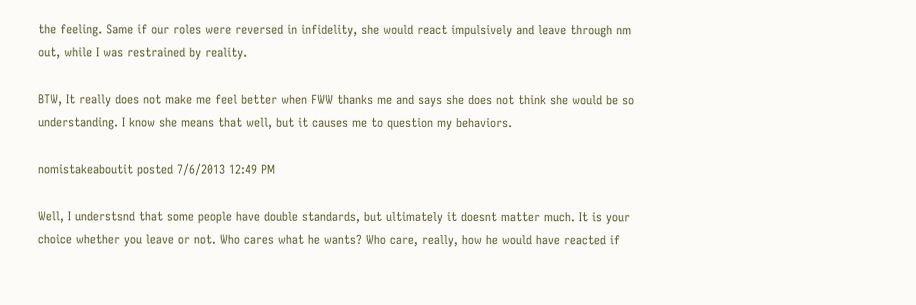the feeling. Same if our roles were reversed in infidelity, she would react impulsively and leave through nm out, while I was restrained by reality.

BTW, It really does not make me feel better when FWW thanks me and says she does not think she would be so understanding. I know she means that well, but it causes me to question my behaviors.

nomistakeaboutit posted 7/6/2013 12:49 PM

Well, I understsnd that some people have double standards, but ultimately it doesnt matter much. It is your choice whether you leave or not. Who cares what he wants? Who care, really, how he would have reacted if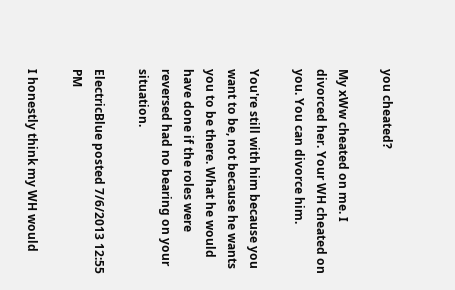you cheated?

My xWw cheated on me. I divorced her. Your WH cheated on you. You can divorce him.

You're still with him because you want to be, not because he wants you to be there. What he would have done if the roles were reversed had no bearing on your situation.

ElectricBlue posted 7/6/2013 12:55 PM

I honestly think my WH would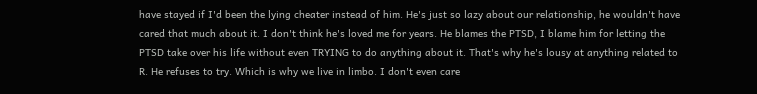have stayed if I'd been the lying cheater instead of him. He's just so lazy about our relationship, he wouldn't have cared that much about it. I don't think he's loved me for years. He blames the PTSD, I blame him for letting the PTSD take over his life without even TRYING to do anything about it. That's why he's lousy at anything related to R. He refuses to try. Which is why we live in limbo. I don't even care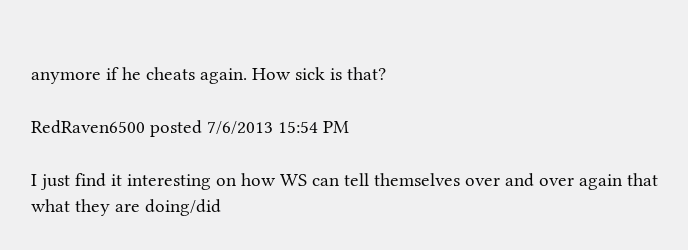anymore if he cheats again. How sick is that?

RedRaven6500 posted 7/6/2013 15:54 PM

I just find it interesting on how WS can tell themselves over and over again that what they are doing/did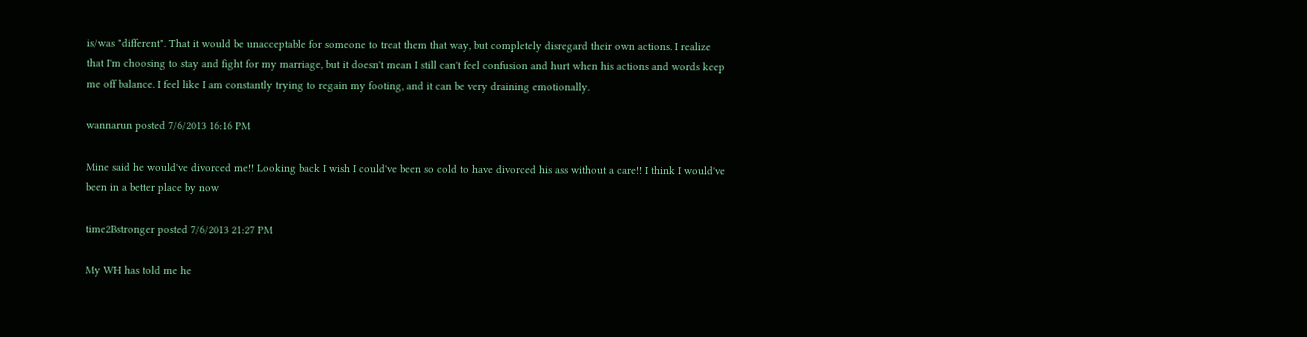is/was "different". That it would be unacceptable for someone to treat them that way, but completely disregard their own actions. I realize that I'm choosing to stay and fight for my marriage, but it doesn't mean I still can't feel confusion and hurt when his actions and words keep me off balance. I feel like I am constantly trying to regain my footing, and it can be very draining emotionally.

wannarun posted 7/6/2013 16:16 PM

Mine said he would've divorced me!! Looking back I wish I could've been so cold to have divorced his ass without a care!! I think I would've been in a better place by now

time2Bstronger posted 7/6/2013 21:27 PM

My WH has told me he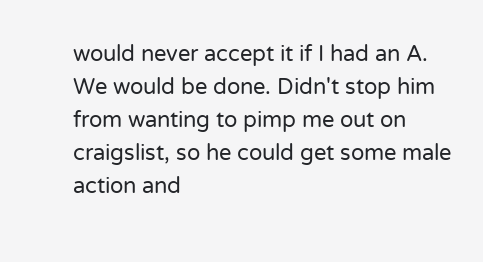would never accept it if I had an A. We would be done. Didn't stop him from wanting to pimp me out on craigslist, so he could get some male action and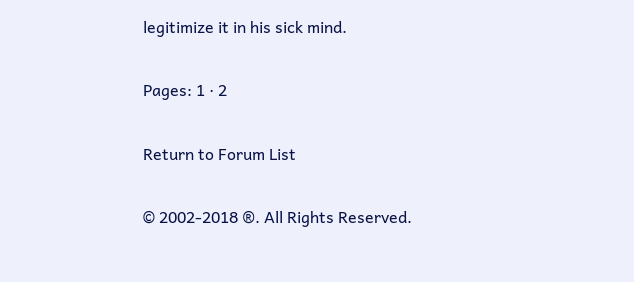legitimize it in his sick mind.

Pages: 1 · 2

Return to Forum List

© 2002-2018 ®. All Rights Reserved.